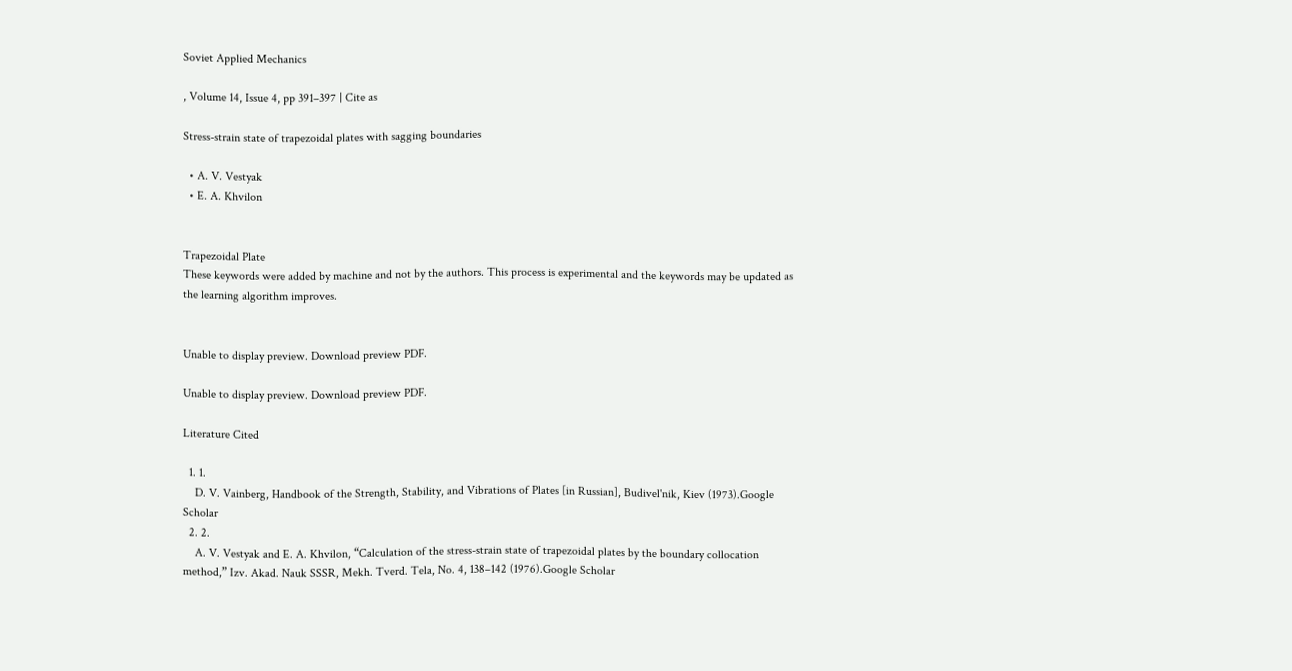Soviet Applied Mechanics

, Volume 14, Issue 4, pp 391–397 | Cite as

Stress-strain state of trapezoidal plates with sagging boundaries

  • A. V. Vestyak
  • E. A. Khvilon


Trapezoidal Plate
These keywords were added by machine and not by the authors. This process is experimental and the keywords may be updated as the learning algorithm improves.


Unable to display preview. Download preview PDF.

Unable to display preview. Download preview PDF.

Literature Cited

  1. 1.
    D. V. Vainberg, Handbook of the Strength, Stability, and Vibrations of Plates [in Russian], Budivel'nik, Kiev (1973).Google Scholar
  2. 2.
    A. V. Vestyak and E. A. Khvilon, “Calculation of the stress-strain state of trapezoidal plates by the boundary collocation method,” Izv. Akad. Nauk SSSR, Mekh. Tverd. Tela, No. 4, 138–142 (1976).Google Scholar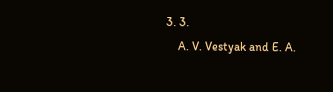3. 3.
    A. V. Vestyak and E. A.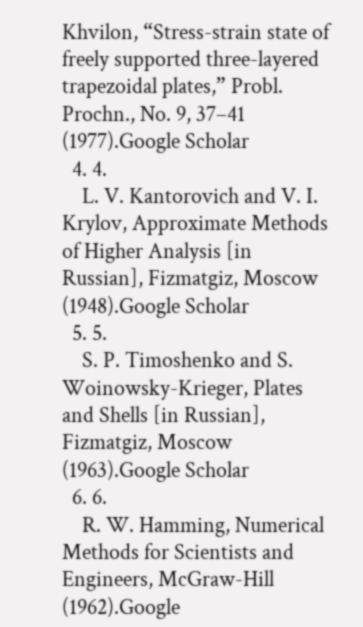Khvilon, “Stress-strain state of freely supported three-layered trapezoidal plates,” Probl. Prochn., No. 9, 37–41 (1977).Google Scholar
  4. 4.
    L. V. Kantorovich and V. I. Krylov, Approximate Methods of Higher Analysis [in Russian], Fizmatgiz, Moscow (1948).Google Scholar
  5. 5.
    S. P. Timoshenko and S. Woinowsky-Krieger, Plates and Shells [in Russian], Fizmatgiz, Moscow (1963).Google Scholar
  6. 6.
    R. W. Hamming, Numerical Methods for Scientists and Engineers, McGraw-Hill (1962).Google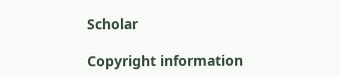Scholar

Copyright information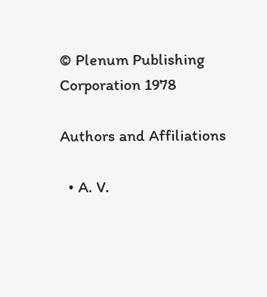© Plenum Publishing Corporation 1978

Authors and Affiliations

  • A. V.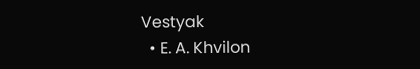Vestyak
  • E. A. Khvilon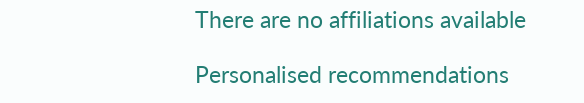There are no affiliations available

Personalised recommendations